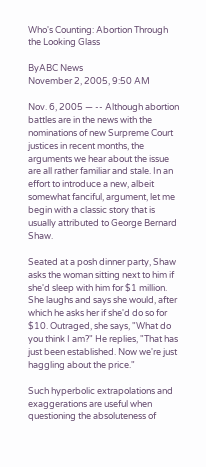Who's Counting: Abortion Through the Looking Glass

ByABC News
November 2, 2005, 9:50 AM

Nov. 6, 2005 — -- Although abortion battles are in the news with the nominations of new Surpreme Court justices in recent months, the arguments we hear about the issue are all rather familiar and stale. In an effort to introduce a new, albeit somewhat fanciful, argument, let me begin with a classic story that is usually attributed to George Bernard Shaw.

Seated at a posh dinner party, Shaw asks the woman sitting next to him if she'd sleep with him for $1 million. She laughs and says she would, after which he asks her if she'd do so for $10. Outraged, she says, "What do you think I am?" He replies, "That has just been established. Now we're just haggling about the price."

Such hyperbolic extrapolations and exaggerations are useful when questioning the absoluteness of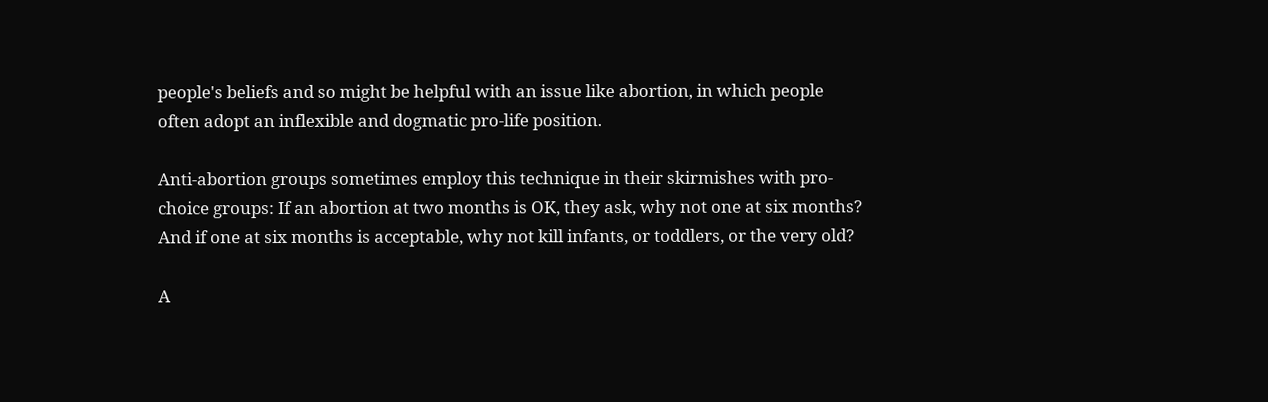people's beliefs and so might be helpful with an issue like abortion, in which people often adopt an inflexible and dogmatic pro-life position.

Anti-abortion groups sometimes employ this technique in their skirmishes with pro-choice groups: If an abortion at two months is OK, they ask, why not one at six months? And if one at six months is acceptable, why not kill infants, or toddlers, or the very old?

A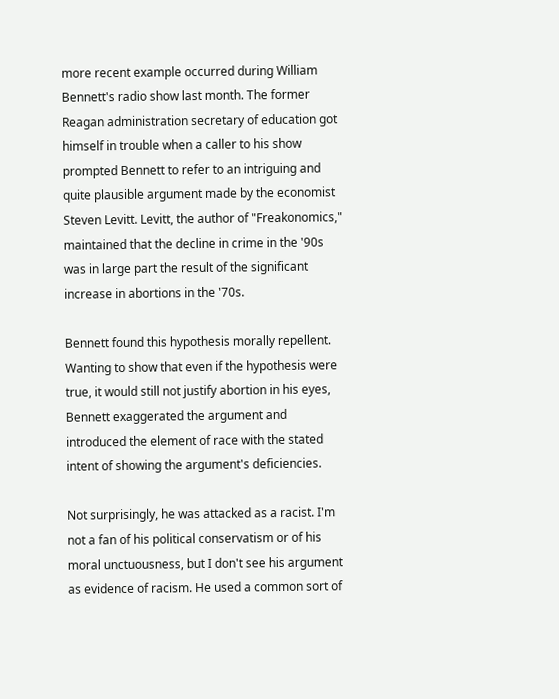more recent example occurred during William Bennett's radio show last month. The former Reagan administration secretary of education got himself in trouble when a caller to his show prompted Bennett to refer to an intriguing and quite plausible argument made by the economist Steven Levitt. Levitt, the author of "Freakonomics," maintained that the decline in crime in the '90s was in large part the result of the significant increase in abortions in the '70s.

Bennett found this hypothesis morally repellent. Wanting to show that even if the hypothesis were true, it would still not justify abortion in his eyes, Bennett exaggerated the argument and introduced the element of race with the stated intent of showing the argument's deficiencies.

Not surprisingly, he was attacked as a racist. I'm not a fan of his political conservatism or of his moral unctuousness, but I don't see his argument as evidence of racism. He used a common sort of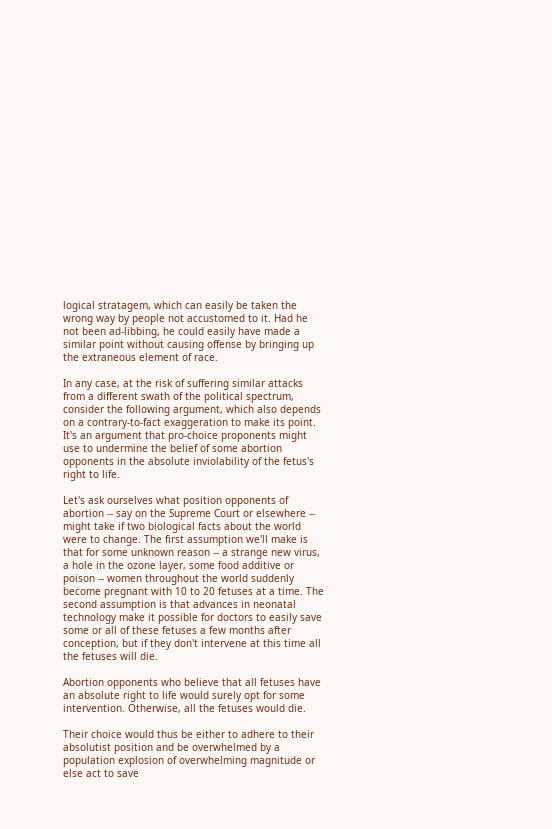logical stratagem, which can easily be taken the wrong way by people not accustomed to it. Had he not been ad-libbing, he could easily have made a similar point without causing offense by bringing up the extraneous element of race.

In any case, at the risk of suffering similar attacks from a different swath of the political spectrum, consider the following argument, which also depends on a contrary-to-fact exaggeration to make its point. It's an argument that pro-choice proponents might use to undermine the belief of some abortion opponents in the absolute inviolability of the fetus's right to life.

Let's ask ourselves what position opponents of abortion -- say on the Supreme Court or elsewhere -- might take if two biological facts about the world were to change. The first assumption we'll make is that for some unknown reason -- a strange new virus, a hole in the ozone layer, some food additive or poison -- women throughout the world suddenly become pregnant with 10 to 20 fetuses at a time. The second assumption is that advances in neonatal technology make it possible for doctors to easily save some or all of these fetuses a few months after conception, but if they don't intervene at this time all the fetuses will die.

Abortion opponents who believe that all fetuses have an absolute right to life would surely opt for some intervention. Otherwise, all the fetuses would die.

Their choice would thus be either to adhere to their absolutist position and be overwhelmed by a population explosion of overwhelming magnitude or else act to save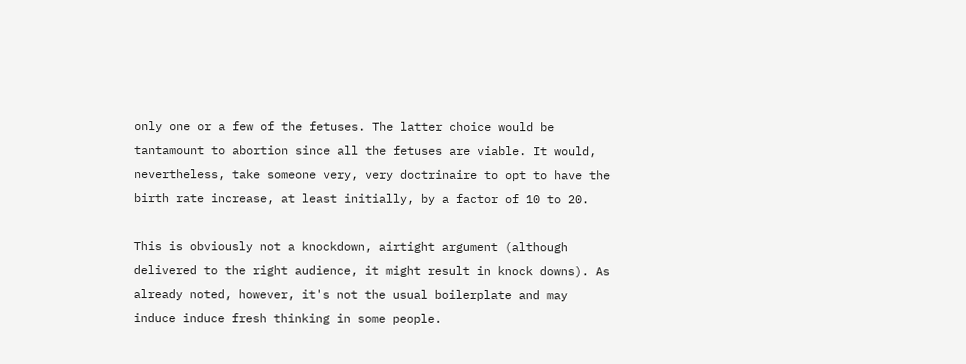only one or a few of the fetuses. The latter choice would be tantamount to abortion since all the fetuses are viable. It would, nevertheless, take someone very, very doctrinaire to opt to have the birth rate increase, at least initially, by a factor of 10 to 20.

This is obviously not a knockdown, airtight argument (although delivered to the right audience, it might result in knock downs). As already noted, however, it's not the usual boilerplate and may induce induce fresh thinking in some people.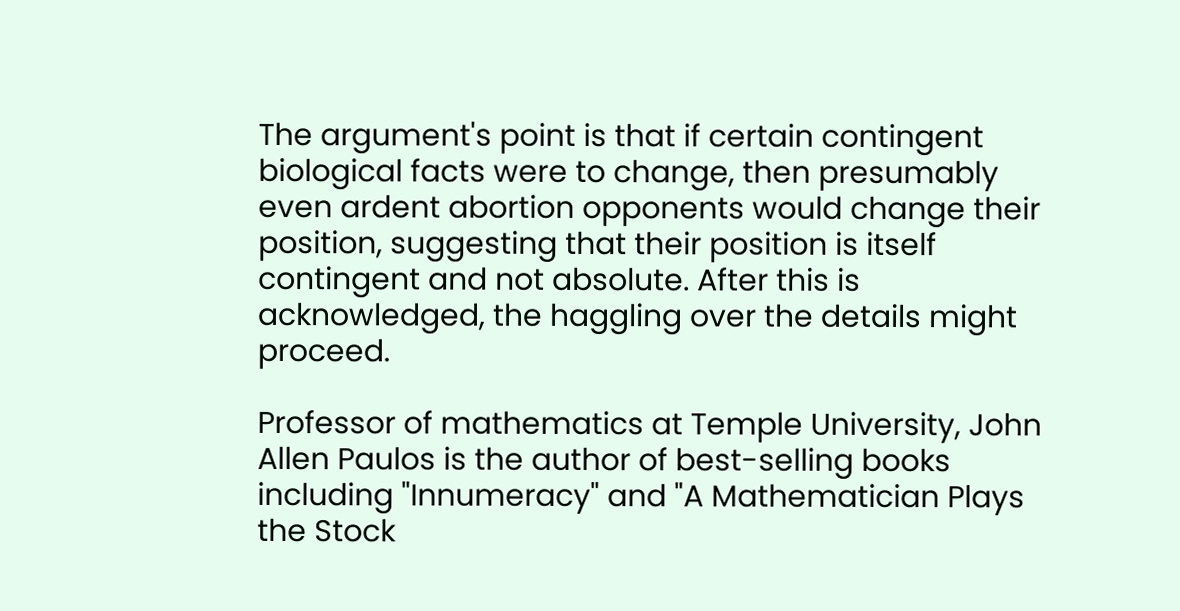The argument's point is that if certain contingent biological facts were to change, then presumably even ardent abortion opponents would change their position, suggesting that their position is itself contingent and not absolute. After this is acknowledged, the haggling over the details might proceed.

Professor of mathematics at Temple University, John Allen Paulos is the author of best-selling books including "Innumeracy" and "A Mathematician Plays the Stock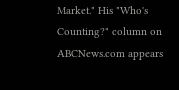Market." His "Who's Counting?" column on ABCNews.com appears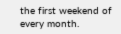the first weekend of every month.